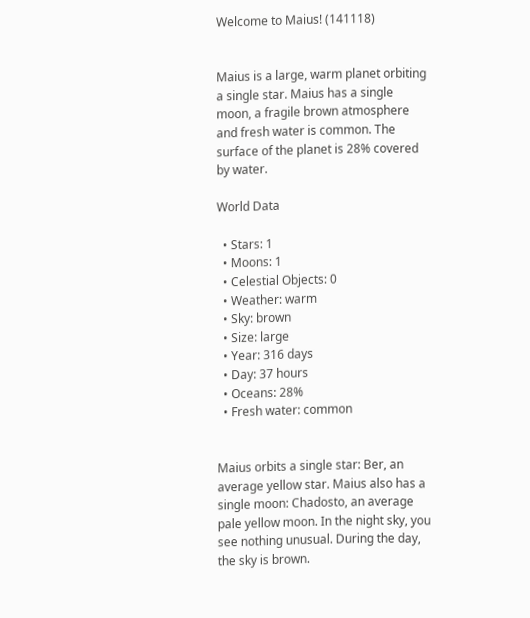Welcome to Maius! (141118)


Maius is a large, warm planet orbiting a single star. Maius has a single moon, a fragile brown atmosphere and fresh water is common. The surface of the planet is 28% covered by water.

World Data

  • Stars: 1
  • Moons: 1
  • Celestial Objects: 0
  • Weather: warm
  • Sky: brown
  • Size: large
  • Year: 316 days
  • Day: 37 hours
  • Oceans: 28%
  • Fresh water: common


Maius orbits a single star: Ber, an average yellow star. Maius also has a single moon: Chadosto, an average pale yellow moon. In the night sky, you see nothing unusual. During the day, the sky is brown.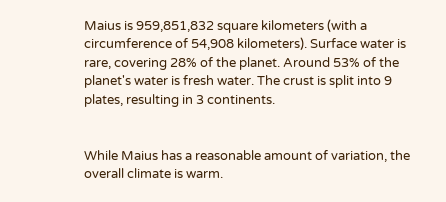Maius is 959,851,832 square kilometers (with a circumference of 54,908 kilometers). Surface water is rare, covering 28% of the planet. Around 53% of the planet's water is fresh water. The crust is split into 9 plates, resulting in 3 continents.


While Maius has a reasonable amount of variation, the overall climate is warm.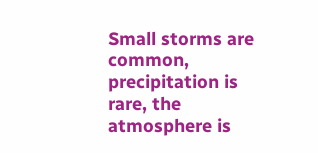Small storms are common, precipitation is rare, the atmosphere is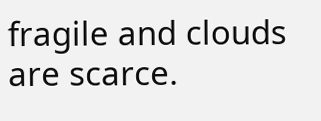fragile and clouds are scarce.